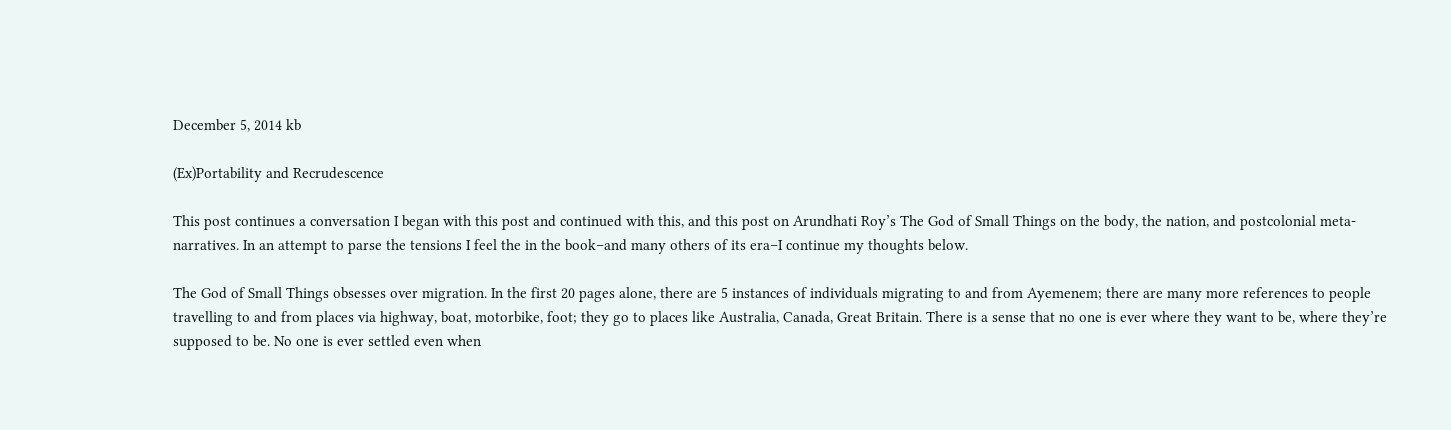December 5, 2014 kb

(Ex)Portability and Recrudescence

This post continues a conversation I began with this post and continued with this, and this post on Arundhati Roy’s The God of Small Things on the body, the nation, and postcolonial meta-narratives. In an attempt to parse the tensions I feel the in the book–and many others of its era–I continue my thoughts below.

The God of Small Things obsesses over migration. In the first 20 pages alone, there are 5 instances of individuals migrating to and from Ayemenem; there are many more references to people travelling to and from places via highway, boat, motorbike, foot; they go to places like Australia, Canada, Great Britain. There is a sense that no one is ever where they want to be, where they’re supposed to be. No one is ever settled even when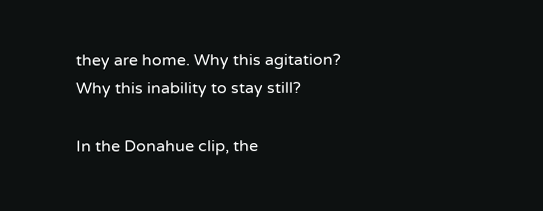they are home. Why this agitation? Why this inability to stay still?

In the Donahue clip, the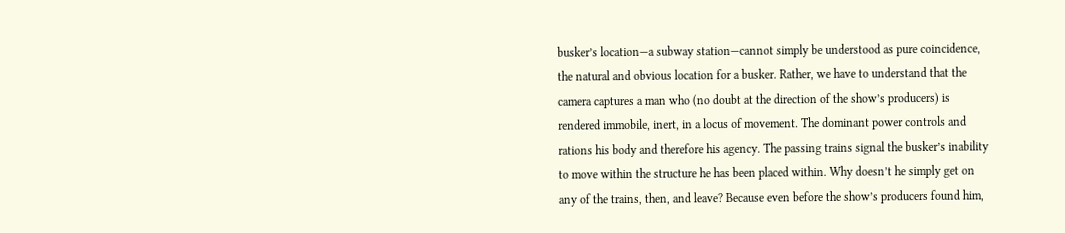busker’s location—a subway station—cannot simply be understood as pure coincidence, the natural and obvious location for a busker. Rather, we have to understand that the camera captures a man who (no doubt at the direction of the show’s producers) is rendered immobile, inert, in a locus of movement. The dominant power controls and rations his body and therefore his agency. The passing trains signal the busker’s inability to move within the structure he has been placed within. Why doesn’t he simply get on any of the trains, then, and leave? Because even before the show’s producers found him,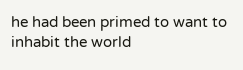he had been primed to want to inhabit the world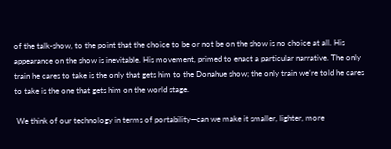of the talk-show, to the point that the choice to be or not be on the show is no choice at all. His appearance on the show is inevitable. His movement, primed to enact a particular narrative. The only train he cares to take is the only that gets him to the Donahue show; the only train we’re told he cares to take is the one that gets him on the world stage.

 We think of our technology in terms of portability—can we make it smaller, lighter, more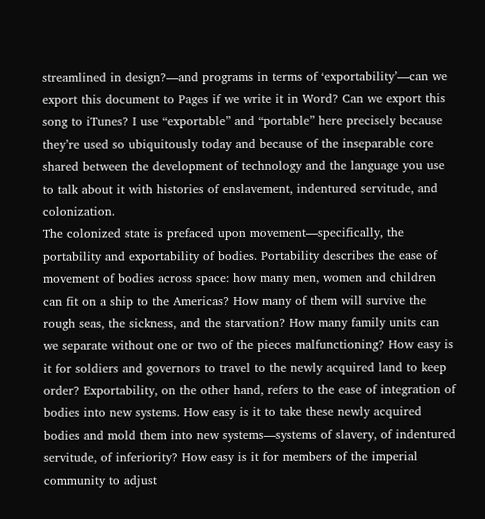streamlined in design?—and programs in terms of ‘exportability’—can we export this document to Pages if we write it in Word? Can we export this song to iTunes? I use “exportable” and “portable” here precisely because they’re used so ubiquitously today and because of the inseparable core shared between the development of technology and the language you use to talk about it with histories of enslavement, indentured servitude, and colonization.
The colonized state is prefaced upon movement—specifically, the portability and exportability of bodies. Portability describes the ease of movement of bodies across space: how many men, women and children can fit on a ship to the Americas? How many of them will survive the rough seas, the sickness, and the starvation? How many family units can we separate without one or two of the pieces malfunctioning? How easy is it for soldiers and governors to travel to the newly acquired land to keep order? Exportability, on the other hand, refers to the ease of integration of bodies into new systems. How easy is it to take these newly acquired bodies and mold them into new systems—systems of slavery, of indentured servitude, of inferiority? How easy is it for members of the imperial community to adjust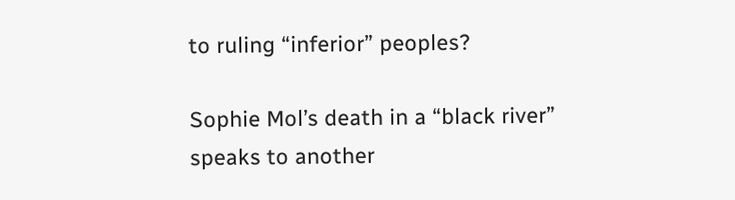to ruling “inferior” peoples?

Sophie Mol’s death in a “black river” speaks to another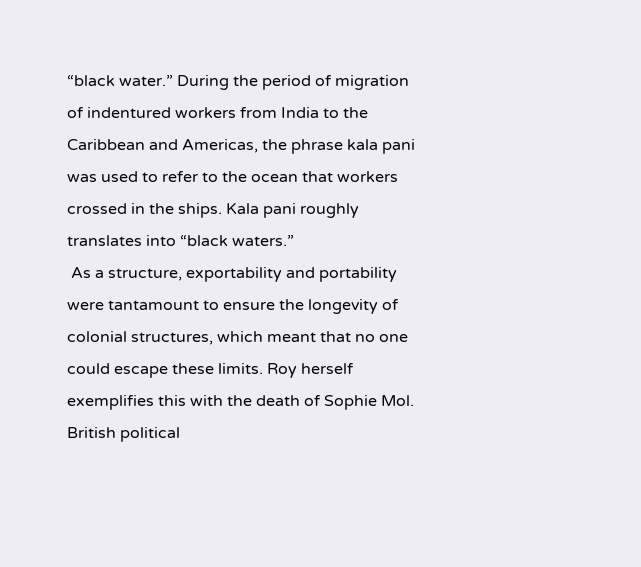“black water.” During the period of migration of indentured workers from India to the Caribbean and Americas, the phrase kala pani was used to refer to the ocean that workers crossed in the ships. Kala pani roughly translates into “black waters.”
 As a structure, exportability and portability were tantamount to ensure the longevity of colonial structures, which meant that no one could escape these limits. Roy herself exemplifies this with the death of Sophie Mol. British political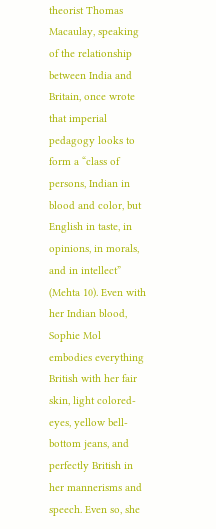theorist Thomas Macaulay, speaking of the relationship between India and Britain, once wrote that imperial pedagogy looks to form a “class of persons, Indian in blood and color, but English in taste, in opinions, in morals, and in intellect” (Mehta 10). Even with her Indian blood, Sophie Mol embodies everything British with her fair skin, light colored-eyes, yellow bell-bottom jeans, and perfectly British in her mannerisms and speech. Even so, she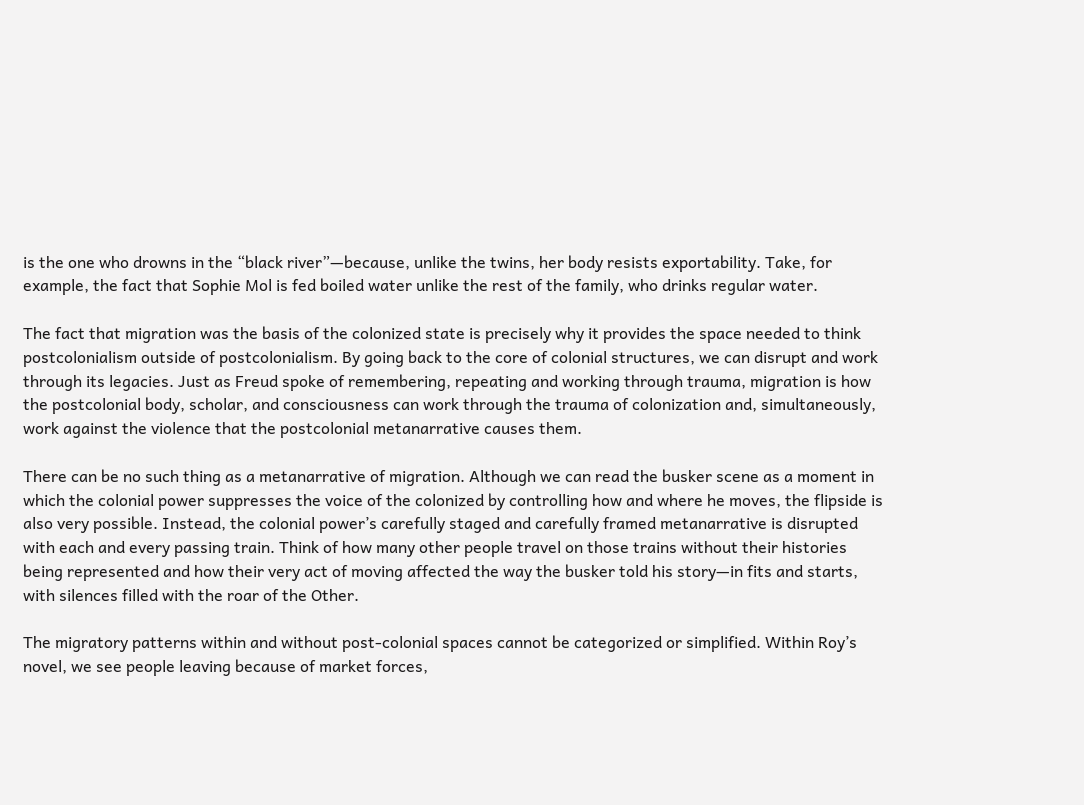is the one who drowns in the “black river”—because, unlike the twins, her body resists exportability. Take, for example, the fact that Sophie Mol is fed boiled water unlike the rest of the family, who drinks regular water.

The fact that migration was the basis of the colonized state is precisely why it provides the space needed to think postcolonialism outside of postcolonialism. By going back to the core of colonial structures, we can disrupt and work through its legacies. Just as Freud spoke of remembering, repeating and working through trauma, migration is how the postcolonial body, scholar, and consciousness can work through the trauma of colonization and, simultaneously, work against the violence that the postcolonial metanarrative causes them.

There can be no such thing as a metanarrative of migration. Although we can read the busker scene as a moment in which the colonial power suppresses the voice of the colonized by controlling how and where he moves, the flipside is also very possible. Instead, the colonial power’s carefully staged and carefully framed metanarrative is disrupted with each and every passing train. Think of how many other people travel on those trains without their histories being represented and how their very act of moving affected the way the busker told his story—in fits and starts, with silences filled with the roar of the Other.

The migratory patterns within and without post-colonial spaces cannot be categorized or simplified. Within Roy’s novel, we see people leaving because of market forces,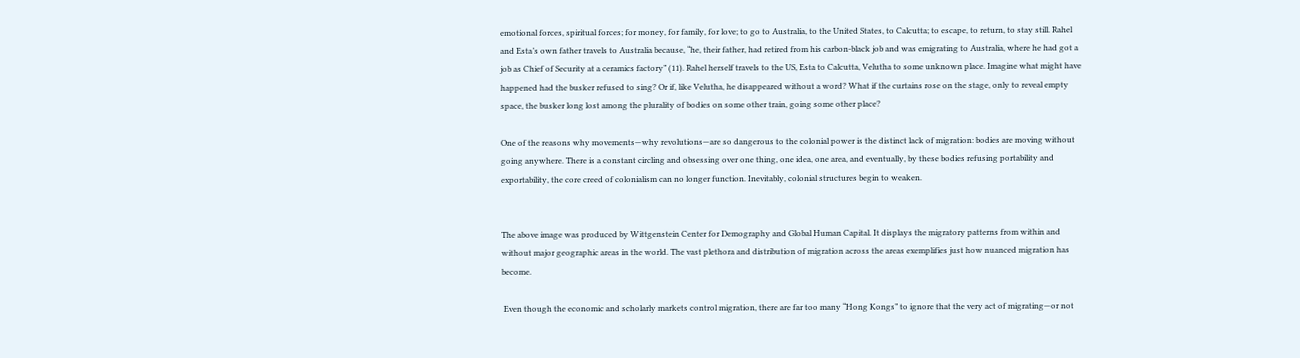emotional forces, spiritual forces; for money, for family, for love; to go to Australia, to the United States, to Calcutta; to escape, to return, to stay still. Rahel and Esta’s own father travels to Australia because, “he, their father, had retired from his carbon-black job and was emigrating to Australia, where he had got a job as Chief of Security at a ceramics factory” (11). Rahel herself travels to the US, Esta to Calcutta, Velutha to some unknown place. Imagine what might have happened had the busker refused to sing? Or if, like Velutha, he disappeared without a word? What if the curtains rose on the stage, only to reveal empty space, the busker long lost among the plurality of bodies on some other train, going some other place?

One of the reasons why movements—why revolutions—are so dangerous to the colonial power is the distinct lack of migration: bodies are moving without going anywhere. There is a constant circling and obsessing over one thing, one idea, one area, and eventually, by these bodies refusing portability and exportability, the core creed of colonialism can no longer function. Inevitably, colonial structures begin to weaken.


The above image was produced by Wittgenstein Center for Demography and Global Human Capital. It displays the migratory patterns from within and without major geographic areas in the world. The vast plethora and distribution of migration across the areas exemplifies just how nuanced migration has become.

 Even though the economic and scholarly markets control migration, there are far too many “Hong Kongs” to ignore that the very act of migrating—or not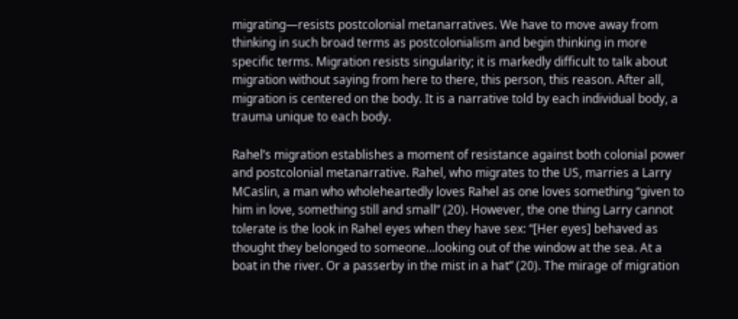migrating—resists postcolonial metanarratives. We have to move away from thinking in such broad terms as postcolonialism and begin thinking in more specific terms. Migration resists singularity; it is markedly difficult to talk about migration without saying from here to there, this person, this reason. After all, migration is centered on the body. It is a narrative told by each individual body, a trauma unique to each body.

Rahel’s migration establishes a moment of resistance against both colonial power and postcolonial metanarrative. Rahel, who migrates to the US, marries a Larry MCaslin, a man who wholeheartedly loves Rahel as one loves something “given to him in love, something still and small” (20). However, the one thing Larry cannot tolerate is the look in Rahel eyes when they have sex: “[Her eyes] behaved as thought they belonged to someone…looking out of the window at the sea. At a boat in the river. Or a passerby in the mist in a hat” (20). The mirage of migration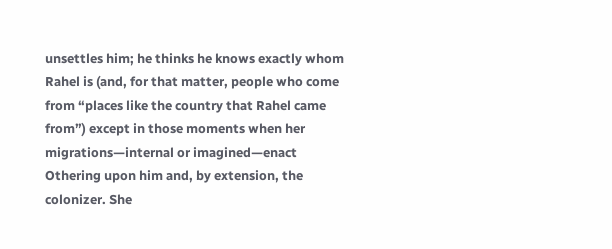unsettles him; he thinks he knows exactly whom Rahel is (and, for that matter, people who come from “places like the country that Rahel came from”) except in those moments when her migrations—internal or imagined—enact Othering upon him and, by extension, the colonizer. She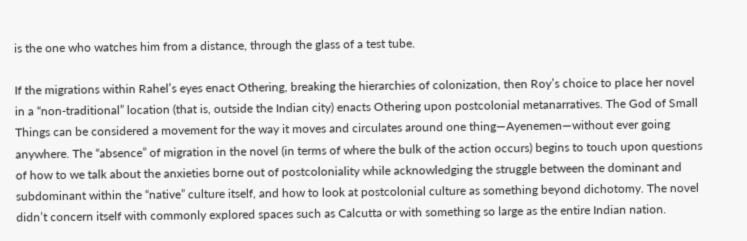is the one who watches him from a distance, through the glass of a test tube.

If the migrations within Rahel’s eyes enact Othering, breaking the hierarchies of colonization, then Roy’s choice to place her novel in a “non-traditional” location (that is, outside the Indian city) enacts Othering upon postcolonial metanarratives. The God of Small Things can be considered a movement for the way it moves and circulates around one thing—Ayenemen—without ever going anywhere. The “absence” of migration in the novel (in terms of where the bulk of the action occurs) begins to touch upon questions of how to we talk about the anxieties borne out of postcoloniality while acknowledging the struggle between the dominant and subdominant within the “native” culture itself, and how to look at postcolonial culture as something beyond dichotomy. The novel didn’t concern itself with commonly explored spaces such as Calcutta or with something so large as the entire Indian nation.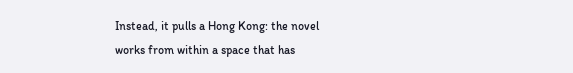Instead, it pulls a Hong Kong: the novel works from within a space that has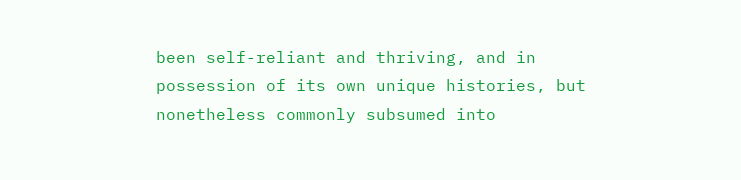been self-reliant and thriving, and in possession of its own unique histories, but nonetheless commonly subsumed into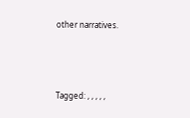other narratives.




Tagged: , , , , ,